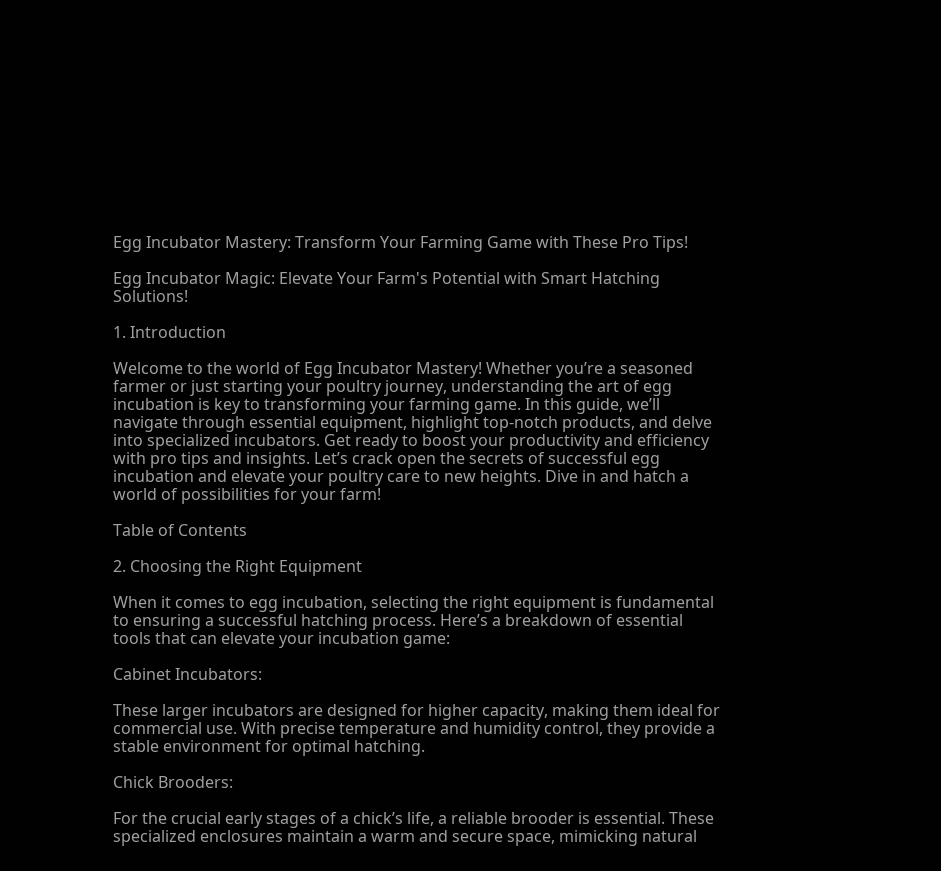Egg Incubator Mastery: Transform Your Farming Game with These Pro Tips!

Egg Incubator Magic: Elevate Your Farm's Potential with Smart Hatching Solutions!

1. Introduction

Welcome to the world of Egg Incubator Mastery! Whether you’re a seasoned farmer or just starting your poultry journey, understanding the art of egg incubation is key to transforming your farming game. In this guide, we’ll navigate through essential equipment, highlight top-notch products, and delve into specialized incubators. Get ready to boost your productivity and efficiency with pro tips and insights. Let’s crack open the secrets of successful egg incubation and elevate your poultry care to new heights. Dive in and hatch a world of possibilities for your farm!

Table of Contents

2. Choosing the Right Equipment

When it comes to egg incubation, selecting the right equipment is fundamental to ensuring a successful hatching process. Here’s a breakdown of essential tools that can elevate your incubation game:

Cabinet Incubators:

These larger incubators are designed for higher capacity, making them ideal for commercial use. With precise temperature and humidity control, they provide a stable environment for optimal hatching.

Chick Brooders:

For the crucial early stages of a chick’s life, a reliable brooder is essential. These specialized enclosures maintain a warm and secure space, mimicking natural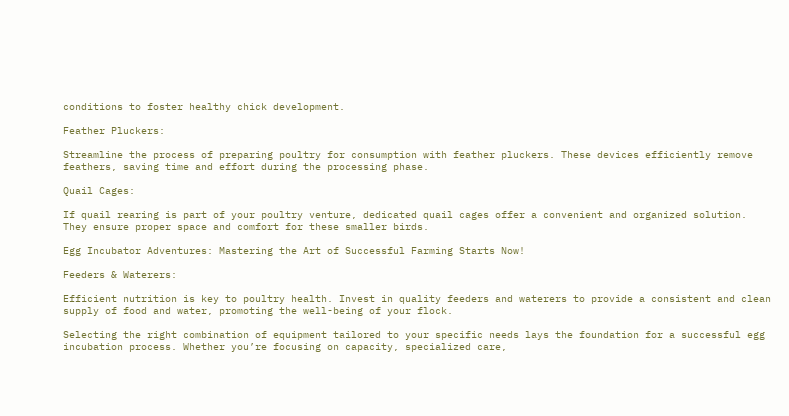conditions to foster healthy chick development.

Feather Pluckers:

Streamline the process of preparing poultry for consumption with feather pluckers. These devices efficiently remove feathers, saving time and effort during the processing phase.

Quail Cages:

If quail rearing is part of your poultry venture, dedicated quail cages offer a convenient and organized solution. They ensure proper space and comfort for these smaller birds.

Egg Incubator Adventures: Mastering the Art of Successful Farming Starts Now!

Feeders & Waterers:

Efficient nutrition is key to poultry health. Invest in quality feeders and waterers to provide a consistent and clean supply of food and water, promoting the well-being of your flock.

Selecting the right combination of equipment tailored to your specific needs lays the foundation for a successful egg incubation process. Whether you’re focusing on capacity, specialized care,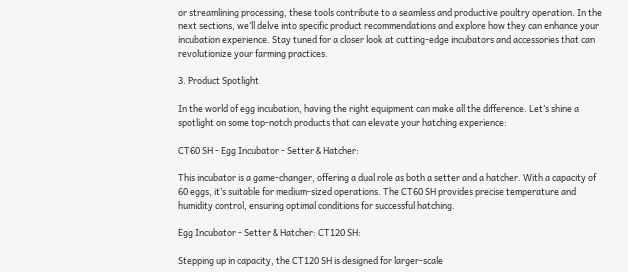or streamlining processing, these tools contribute to a seamless and productive poultry operation. In the next sections, we’ll delve into specific product recommendations and explore how they can enhance your incubation experience. Stay tuned for a closer look at cutting-edge incubators and accessories that can revolutionize your farming practices.

3. Product Spotlight

In the world of egg incubation, having the right equipment can make all the difference. Let’s shine a spotlight on some top-notch products that can elevate your hatching experience:

CT60 SH - Egg Incubator - Setter & Hatcher:

This incubator is a game-changer, offering a dual role as both a setter and a hatcher. With a capacity of 60 eggs, it’s suitable for medium-sized operations. The CT60 SH provides precise temperature and humidity control, ensuring optimal conditions for successful hatching.

Egg Incubator - Setter & Hatcher: CT120 SH:

Stepping up in capacity, the CT120 SH is designed for larger-scale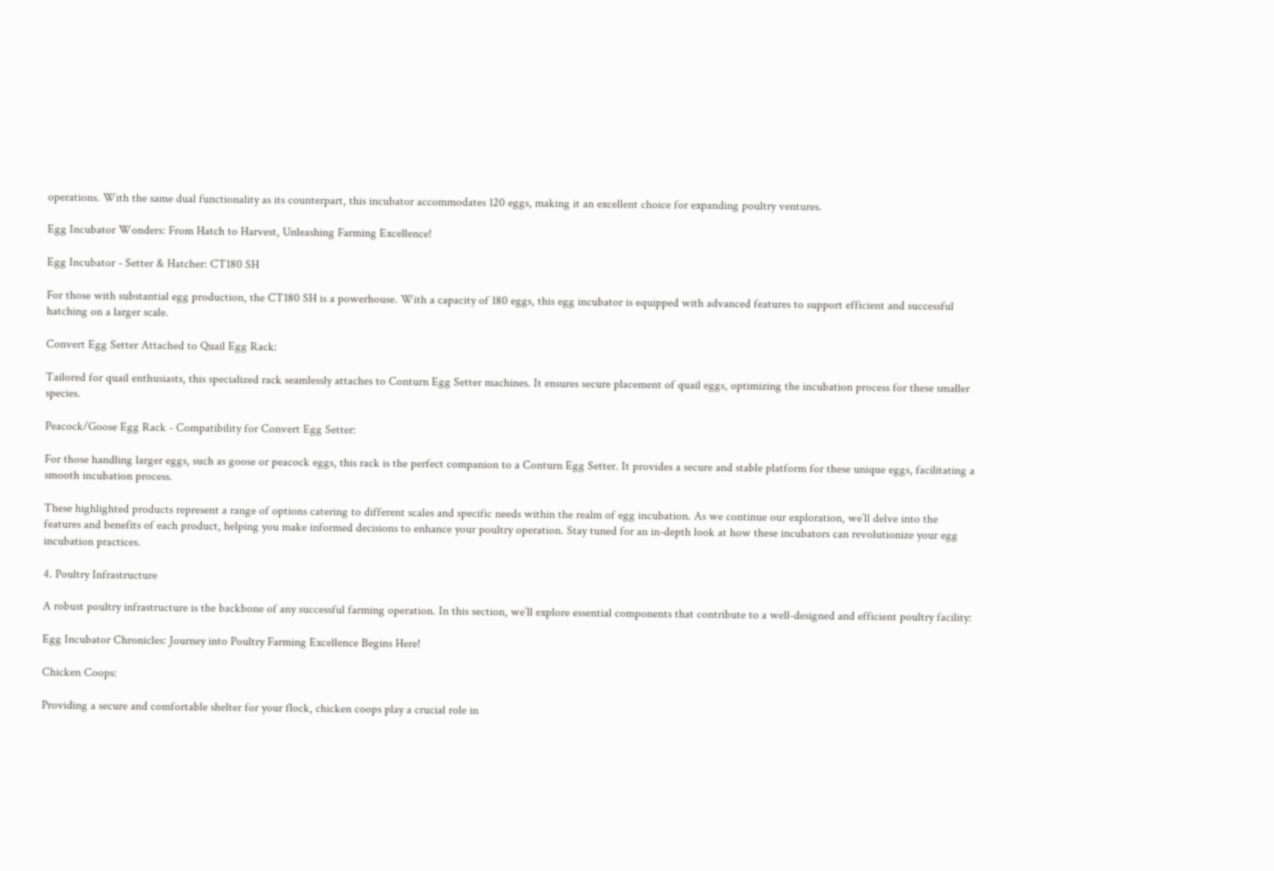operations. With the same dual functionality as its counterpart, this incubator accommodates 120 eggs, making it an excellent choice for expanding poultry ventures.

Egg Incubator Wonders: From Hatch to Harvest, Unleashing Farming Excellence!

Egg Incubator - Setter & Hatcher: CT180 SH

For those with substantial egg production, the CT180 SH is a powerhouse. With a capacity of 180 eggs, this egg incubator is equipped with advanced features to support efficient and successful hatching on a larger scale.

Convert Egg Setter Attached to Quail Egg Rack:

Tailored for quail enthusiasts, this specialized rack seamlessly attaches to Conturn Egg Setter machines. It ensures secure placement of quail eggs, optimizing the incubation process for these smaller species.

Peacock/Goose Egg Rack - Compatibility for Convert Egg Setter:

For those handling larger eggs, such as goose or peacock eggs, this rack is the perfect companion to a Conturn Egg Setter. It provides a secure and stable platform for these unique eggs, facilitating a smooth incubation process.

These highlighted products represent a range of options catering to different scales and specific needs within the realm of egg incubation. As we continue our exploration, we’ll delve into the features and benefits of each product, helping you make informed decisions to enhance your poultry operation. Stay tuned for an in-depth look at how these incubators can revolutionize your egg incubation practices.

4. Poultry Infrastructure

A robust poultry infrastructure is the backbone of any successful farming operation. In this section, we’ll explore essential components that contribute to a well-designed and efficient poultry facility:

Egg Incubator Chronicles: Journey into Poultry Farming Excellence Begins Here!

Chicken Coops:

Providing a secure and comfortable shelter for your flock, chicken coops play a crucial role in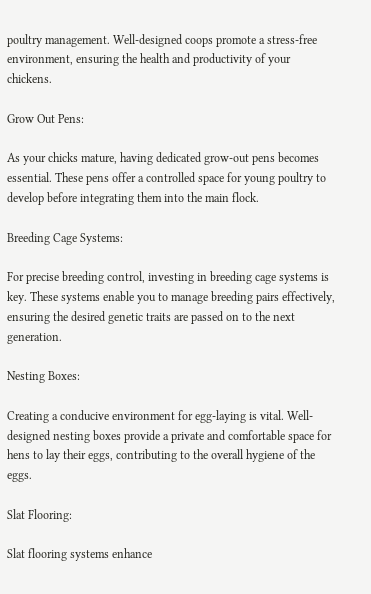poultry management. Well-designed coops promote a stress-free environment, ensuring the health and productivity of your chickens.

Grow Out Pens:

As your chicks mature, having dedicated grow-out pens becomes essential. These pens offer a controlled space for young poultry to develop before integrating them into the main flock.

Breeding Cage Systems:

For precise breeding control, investing in breeding cage systems is key. These systems enable you to manage breeding pairs effectively, ensuring the desired genetic traits are passed on to the next generation.

Nesting Boxes:

Creating a conducive environment for egg-laying is vital. Well-designed nesting boxes provide a private and comfortable space for hens to lay their eggs, contributing to the overall hygiene of the eggs.

Slat Flooring:

Slat flooring systems enhance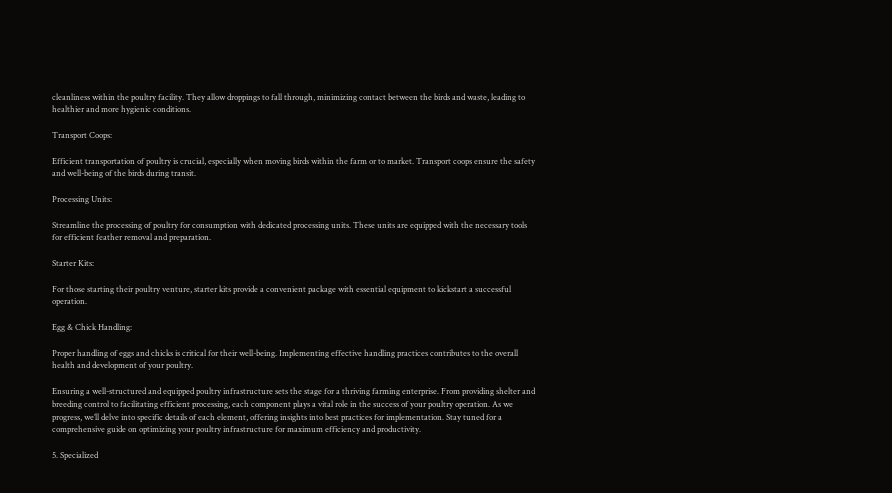cleanliness within the poultry facility. They allow droppings to fall through, minimizing contact between the birds and waste, leading to healthier and more hygienic conditions.

Transport Coops:

Efficient transportation of poultry is crucial, especially when moving birds within the farm or to market. Transport coops ensure the safety and well-being of the birds during transit.

Processing Units:

Streamline the processing of poultry for consumption with dedicated processing units. These units are equipped with the necessary tools for efficient feather removal and preparation.

Starter Kits:

For those starting their poultry venture, starter kits provide a convenient package with essential equipment to kickstart a successful operation.

Egg & Chick Handling:

Proper handling of eggs and chicks is critical for their well-being. Implementing effective handling practices contributes to the overall health and development of your poultry.

Ensuring a well-structured and equipped poultry infrastructure sets the stage for a thriving farming enterprise. From providing shelter and breeding control to facilitating efficient processing, each component plays a vital role in the success of your poultry operation. As we progress, we’ll delve into specific details of each element, offering insights into best practices for implementation. Stay tuned for a comprehensive guide on optimizing your poultry infrastructure for maximum efficiency and productivity.

5. Specialized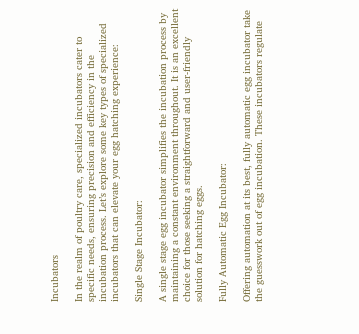Incubators

In the realm of poultry care, specialized incubators cater to specific needs, ensuring precision and efficiency in the incubation process. Let’s explore some key types of specialized incubators that can elevate your egg hatching experience:

Single Stage Incubator:

A single stage egg incubator simplifies the incubation process by maintaining a constant environment throughout. It is an excellent choice for those seeking a straightforward and user-friendly solution for hatching eggs.

Fully Automatic Egg Incubator:

Offering automation at its best, fully automatic egg incubator take the guesswork out of egg incubation. These incubators regulate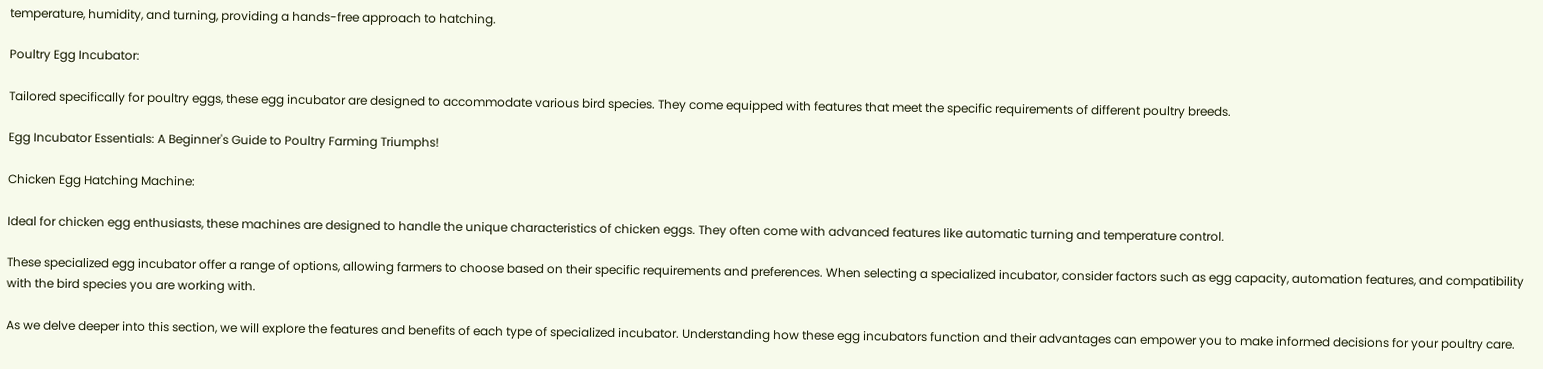temperature, humidity, and turning, providing a hands-free approach to hatching.

Poultry Egg Incubator:

Tailored specifically for poultry eggs, these egg incubator are designed to accommodate various bird species. They come equipped with features that meet the specific requirements of different poultry breeds.

Egg Incubator Essentials: A Beginner's Guide to Poultry Farming Triumphs!

Chicken Egg Hatching Machine:

Ideal for chicken egg enthusiasts, these machines are designed to handle the unique characteristics of chicken eggs. They often come with advanced features like automatic turning and temperature control.

These specialized egg incubator offer a range of options, allowing farmers to choose based on their specific requirements and preferences. When selecting a specialized incubator, consider factors such as egg capacity, automation features, and compatibility with the bird species you are working with.

As we delve deeper into this section, we will explore the features and benefits of each type of specialized incubator. Understanding how these egg incubators function and their advantages can empower you to make informed decisions for your poultry care.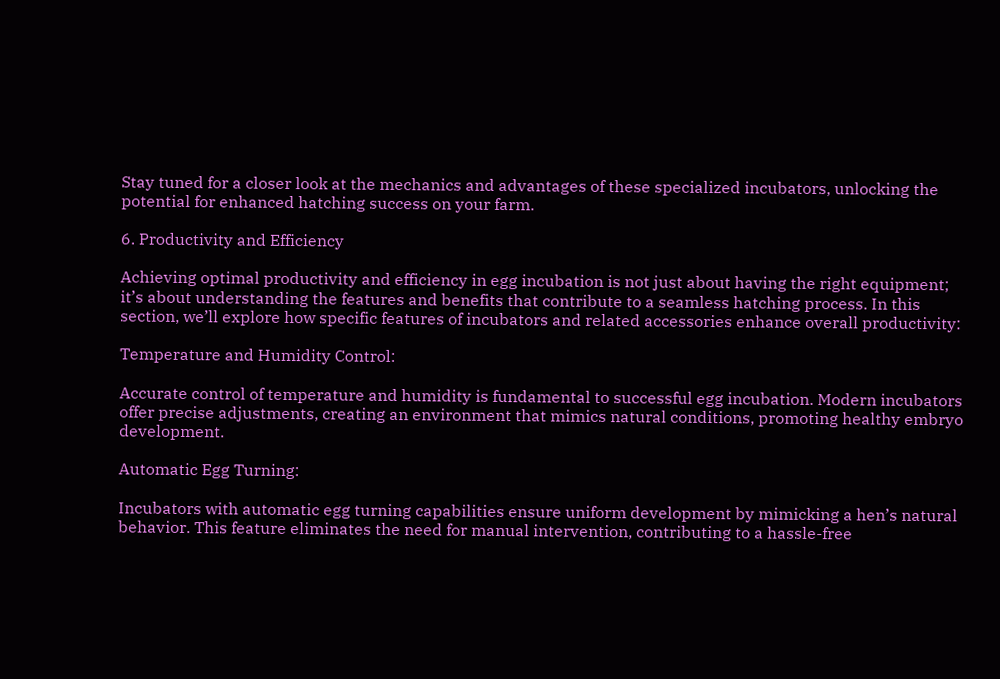Stay tuned for a closer look at the mechanics and advantages of these specialized incubators, unlocking the potential for enhanced hatching success on your farm.

6. Productivity and Efficiency

Achieving optimal productivity and efficiency in egg incubation is not just about having the right equipment; it’s about understanding the features and benefits that contribute to a seamless hatching process. In this section, we’ll explore how specific features of incubators and related accessories enhance overall productivity:

Temperature and Humidity Control:

Accurate control of temperature and humidity is fundamental to successful egg incubation. Modern incubators offer precise adjustments, creating an environment that mimics natural conditions, promoting healthy embryo development.

Automatic Egg Turning:

Incubators with automatic egg turning capabilities ensure uniform development by mimicking a hen’s natural behavior. This feature eliminates the need for manual intervention, contributing to a hassle-free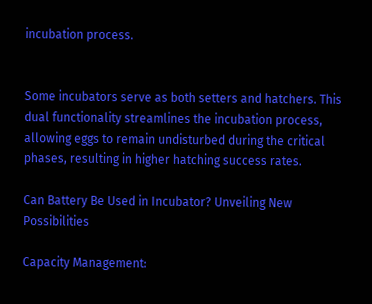incubation process.


Some incubators serve as both setters and hatchers. This dual functionality streamlines the incubation process, allowing eggs to remain undisturbed during the critical phases, resulting in higher hatching success rates.

Can Battery Be Used in Incubator? Unveiling New Possibilities

Capacity Management: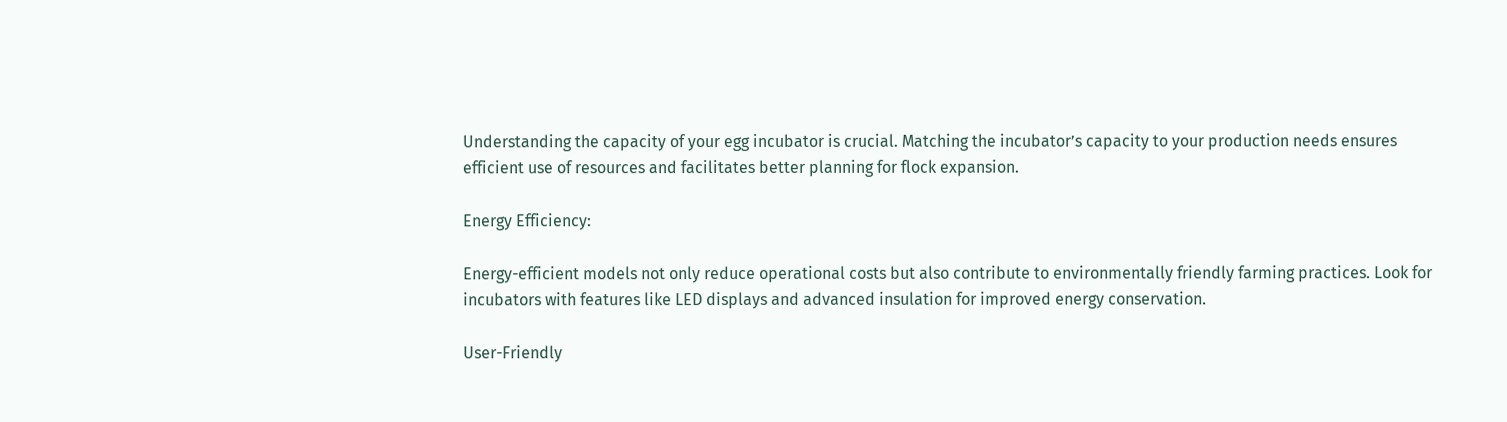Understanding the capacity of your egg incubator is crucial. Matching the incubator’s capacity to your production needs ensures efficient use of resources and facilitates better planning for flock expansion.

Energy Efficiency:

Energy-efficient models not only reduce operational costs but also contribute to environmentally friendly farming practices. Look for incubators with features like LED displays and advanced insulation for improved energy conservation.

User-Friendly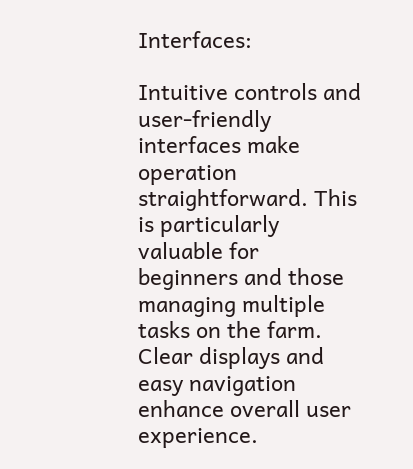Interfaces:

Intuitive controls and user-friendly interfaces make operation straightforward. This is particularly valuable for beginners and those managing multiple tasks on the farm. Clear displays and easy navigation enhance overall user experience.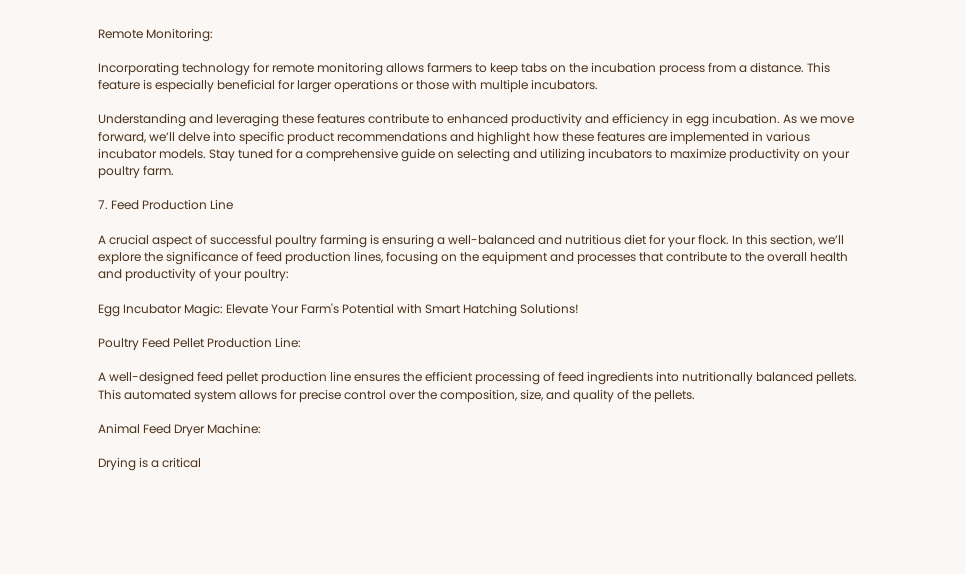Remote Monitoring:

Incorporating technology for remote monitoring allows farmers to keep tabs on the incubation process from a distance. This feature is especially beneficial for larger operations or those with multiple incubators.

Understanding and leveraging these features contribute to enhanced productivity and efficiency in egg incubation. As we move forward, we’ll delve into specific product recommendations and highlight how these features are implemented in various incubator models. Stay tuned for a comprehensive guide on selecting and utilizing incubators to maximize productivity on your poultry farm.

7. Feed Production Line

A crucial aspect of successful poultry farming is ensuring a well-balanced and nutritious diet for your flock. In this section, we’ll explore the significance of feed production lines, focusing on the equipment and processes that contribute to the overall health and productivity of your poultry:

Egg Incubator Magic: Elevate Your Farm's Potential with Smart Hatching Solutions!

Poultry Feed Pellet Production Line:

A well-designed feed pellet production line ensures the efficient processing of feed ingredients into nutritionally balanced pellets. This automated system allows for precise control over the composition, size, and quality of the pellets.

Animal Feed Dryer Machine:

Drying is a critical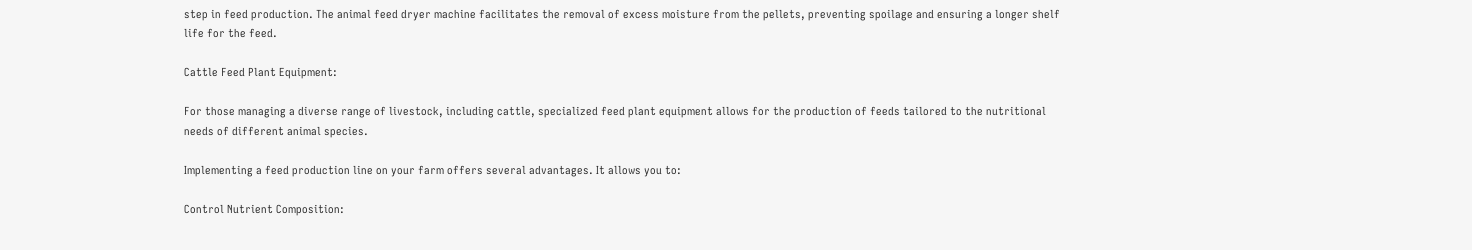step in feed production. The animal feed dryer machine facilitates the removal of excess moisture from the pellets, preventing spoilage and ensuring a longer shelf life for the feed.

Cattle Feed Plant Equipment:

For those managing a diverse range of livestock, including cattle, specialized feed plant equipment allows for the production of feeds tailored to the nutritional needs of different animal species.

Implementing a feed production line on your farm offers several advantages. It allows you to:

Control Nutrient Composition: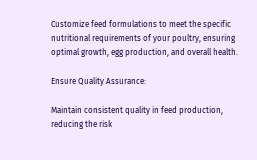Customize feed formulations to meet the specific nutritional requirements of your poultry, ensuring optimal growth, egg production, and overall health.

Ensure Quality Assurance:

Maintain consistent quality in feed production, reducing the risk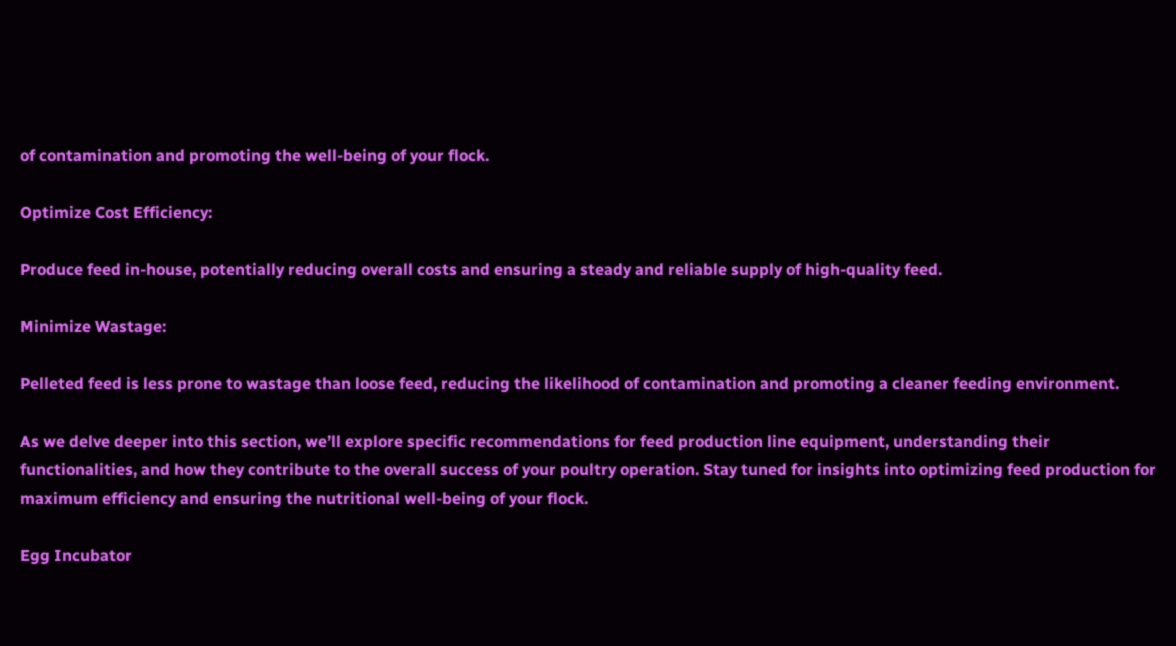of contamination and promoting the well-being of your flock.

Optimize Cost Efficiency:

Produce feed in-house, potentially reducing overall costs and ensuring a steady and reliable supply of high-quality feed.

Minimize Wastage:

Pelleted feed is less prone to wastage than loose feed, reducing the likelihood of contamination and promoting a cleaner feeding environment.

As we delve deeper into this section, we’ll explore specific recommendations for feed production line equipment, understanding their functionalities, and how they contribute to the overall success of your poultry operation. Stay tuned for insights into optimizing feed production for maximum efficiency and ensuring the nutritional well-being of your flock.

Egg Incubator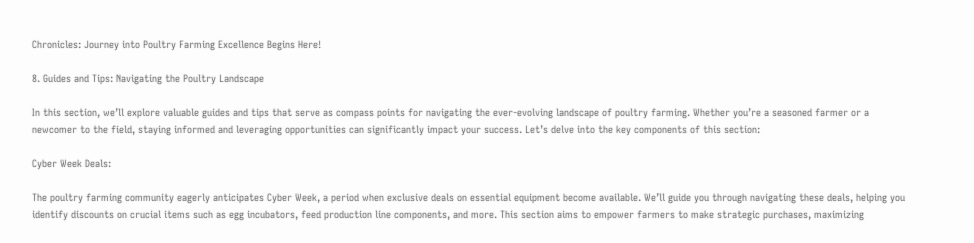Chronicles: Journey into Poultry Farming Excellence Begins Here!

8. Guides and Tips: Navigating the Poultry Landscape

In this section, we’ll explore valuable guides and tips that serve as compass points for navigating the ever-evolving landscape of poultry farming. Whether you’re a seasoned farmer or a newcomer to the field, staying informed and leveraging opportunities can significantly impact your success. Let’s delve into the key components of this section:

Cyber Week Deals:

The poultry farming community eagerly anticipates Cyber Week, a period when exclusive deals on essential equipment become available. We’ll guide you through navigating these deals, helping you identify discounts on crucial items such as egg incubators, feed production line components, and more. This section aims to empower farmers to make strategic purchases, maximizing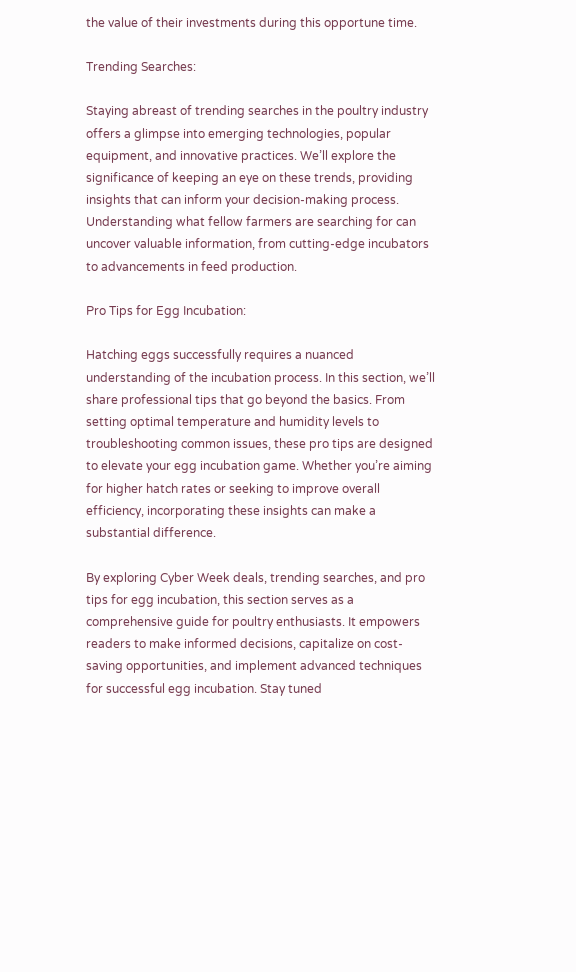the value of their investments during this opportune time.

Trending Searches:

Staying abreast of trending searches in the poultry industry offers a glimpse into emerging technologies, popular equipment, and innovative practices. We’ll explore the significance of keeping an eye on these trends, providing insights that can inform your decision-making process. Understanding what fellow farmers are searching for can uncover valuable information, from cutting-edge incubators to advancements in feed production.

Pro Tips for Egg Incubation:

Hatching eggs successfully requires a nuanced understanding of the incubation process. In this section, we’ll share professional tips that go beyond the basics. From setting optimal temperature and humidity levels to troubleshooting common issues, these pro tips are designed to elevate your egg incubation game. Whether you’re aiming for higher hatch rates or seeking to improve overall efficiency, incorporating these insights can make a substantial difference.

By exploring Cyber Week deals, trending searches, and pro tips for egg incubation, this section serves as a comprehensive guide for poultry enthusiasts. It empowers readers to make informed decisions, capitalize on cost-saving opportunities, and implement advanced techniques for successful egg incubation. Stay tuned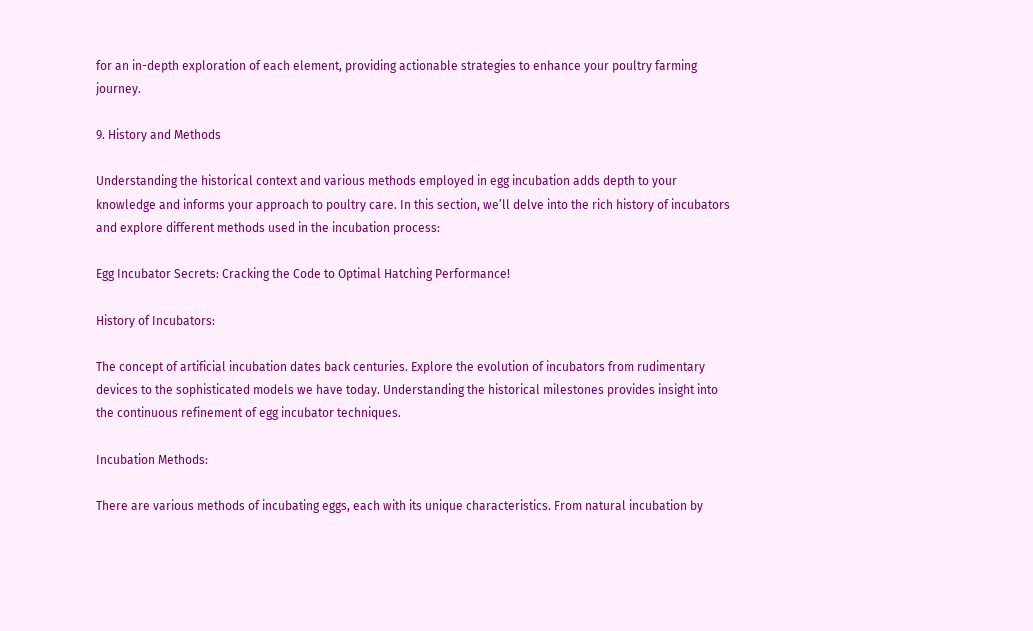for an in-depth exploration of each element, providing actionable strategies to enhance your poultry farming journey.

9. History and Methods

Understanding the historical context and various methods employed in egg incubation adds depth to your knowledge and informs your approach to poultry care. In this section, we’ll delve into the rich history of incubators and explore different methods used in the incubation process:

Egg Incubator Secrets: Cracking the Code to Optimal Hatching Performance!

History of Incubators:

The concept of artificial incubation dates back centuries. Explore the evolution of incubators from rudimentary devices to the sophisticated models we have today. Understanding the historical milestones provides insight into the continuous refinement of egg incubator techniques.

Incubation Methods:

There are various methods of incubating eggs, each with its unique characteristics. From natural incubation by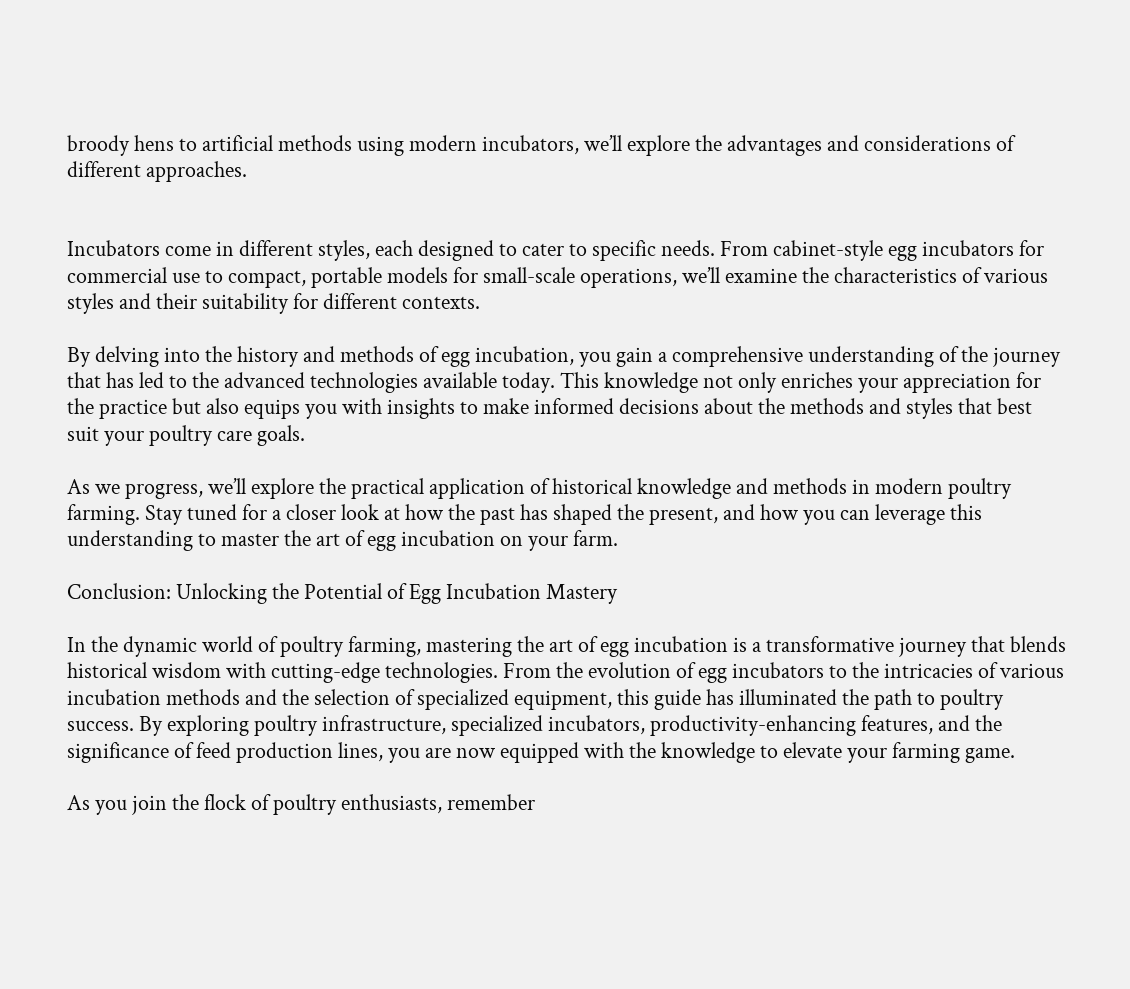broody hens to artificial methods using modern incubators, we’ll explore the advantages and considerations of different approaches.


Incubators come in different styles, each designed to cater to specific needs. From cabinet-style egg incubators for commercial use to compact, portable models for small-scale operations, we’ll examine the characteristics of various styles and their suitability for different contexts.

By delving into the history and methods of egg incubation, you gain a comprehensive understanding of the journey that has led to the advanced technologies available today. This knowledge not only enriches your appreciation for the practice but also equips you with insights to make informed decisions about the methods and styles that best suit your poultry care goals.

As we progress, we’ll explore the practical application of historical knowledge and methods in modern poultry farming. Stay tuned for a closer look at how the past has shaped the present, and how you can leverage this understanding to master the art of egg incubation on your farm.

Conclusion: Unlocking the Potential of Egg Incubation Mastery

In the dynamic world of poultry farming, mastering the art of egg incubation is a transformative journey that blends historical wisdom with cutting-edge technologies. From the evolution of egg incubators to the intricacies of various incubation methods and the selection of specialized equipment, this guide has illuminated the path to poultry success. By exploring poultry infrastructure, specialized incubators, productivity-enhancing features, and the significance of feed production lines, you are now equipped with the knowledge to elevate your farming game.

As you join the flock of poultry enthusiasts, remember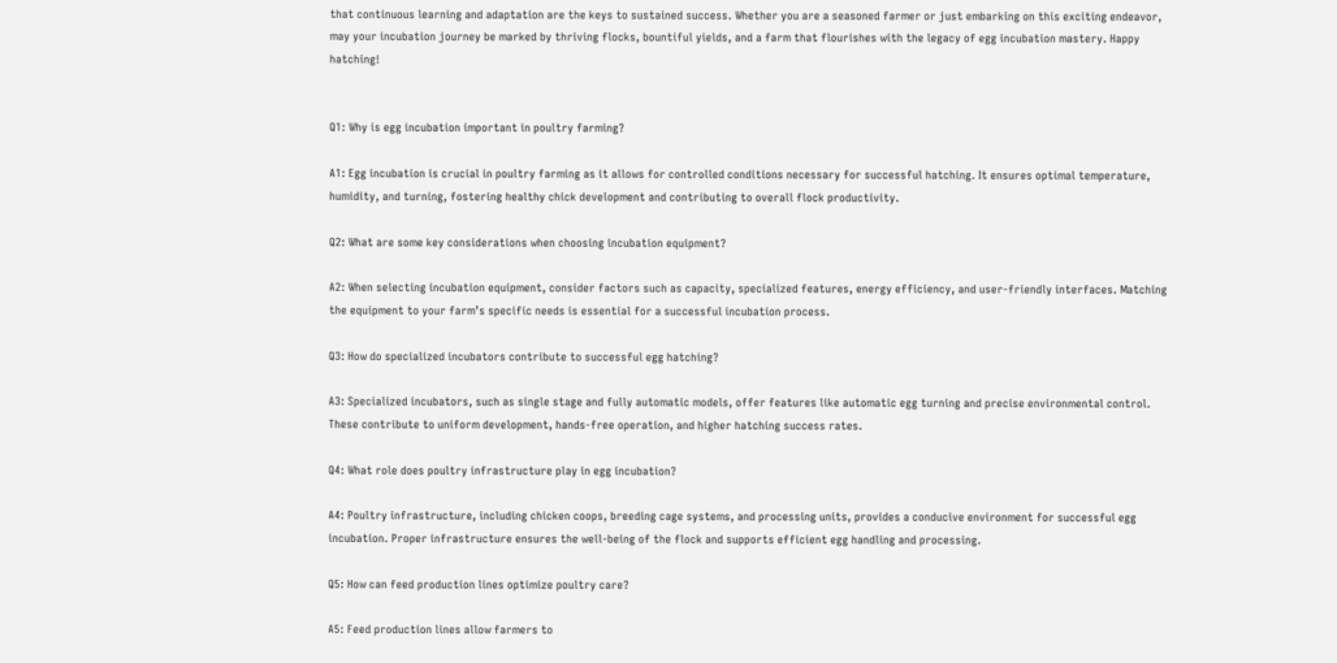that continuous learning and adaptation are the keys to sustained success. Whether you are a seasoned farmer or just embarking on this exciting endeavor, may your incubation journey be marked by thriving flocks, bountiful yields, and a farm that flourishes with the legacy of egg incubation mastery. Happy hatching!


Q1: Why is egg incubation important in poultry farming?

A1: Egg incubation is crucial in poultry farming as it allows for controlled conditions necessary for successful hatching. It ensures optimal temperature, humidity, and turning, fostering healthy chick development and contributing to overall flock productivity.

Q2: What are some key considerations when choosing incubation equipment?

A2: When selecting incubation equipment, consider factors such as capacity, specialized features, energy efficiency, and user-friendly interfaces. Matching the equipment to your farm’s specific needs is essential for a successful incubation process.

Q3: How do specialized incubators contribute to successful egg hatching?

A3: Specialized incubators, such as single stage and fully automatic models, offer features like automatic egg turning and precise environmental control. These contribute to uniform development, hands-free operation, and higher hatching success rates.

Q4: What role does poultry infrastructure play in egg incubation?

A4: Poultry infrastructure, including chicken coops, breeding cage systems, and processing units, provides a conducive environment for successful egg incubation. Proper infrastructure ensures the well-being of the flock and supports efficient egg handling and processing.

Q5: How can feed production lines optimize poultry care?

A5: Feed production lines allow farmers to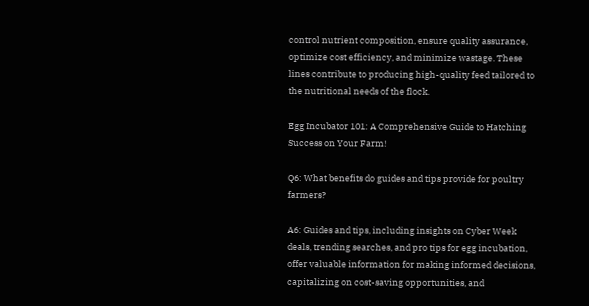control nutrient composition, ensure quality assurance, optimize cost efficiency, and minimize wastage. These lines contribute to producing high-quality feed tailored to the nutritional needs of the flock.

Egg Incubator 101: A Comprehensive Guide to Hatching Success on Your Farm!

Q6: What benefits do guides and tips provide for poultry farmers?

A6: Guides and tips, including insights on Cyber Week deals, trending searches, and pro tips for egg incubation, offer valuable information for making informed decisions, capitalizing on cost-saving opportunities, and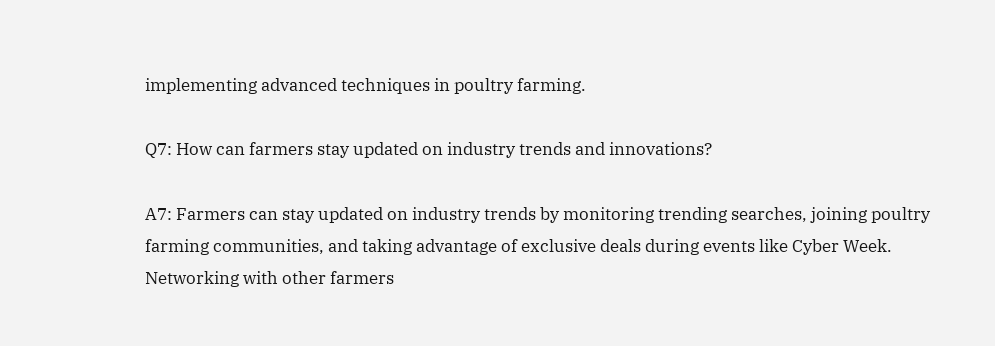implementing advanced techniques in poultry farming.

Q7: How can farmers stay updated on industry trends and innovations?

A7: Farmers can stay updated on industry trends by monitoring trending searches, joining poultry farming communities, and taking advantage of exclusive deals during events like Cyber Week. Networking with other farmers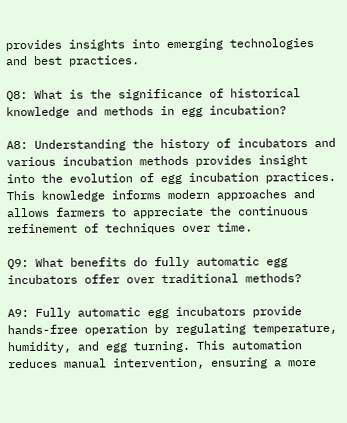provides insights into emerging technologies and best practices.

Q8: What is the significance of historical knowledge and methods in egg incubation?

A8: Understanding the history of incubators and various incubation methods provides insight into the evolution of egg incubation practices. This knowledge informs modern approaches and allows farmers to appreciate the continuous refinement of techniques over time.

Q9: What benefits do fully automatic egg incubators offer over traditional methods?

A9: Fully automatic egg incubators provide hands-free operation by regulating temperature, humidity, and egg turning. This automation reduces manual intervention, ensuring a more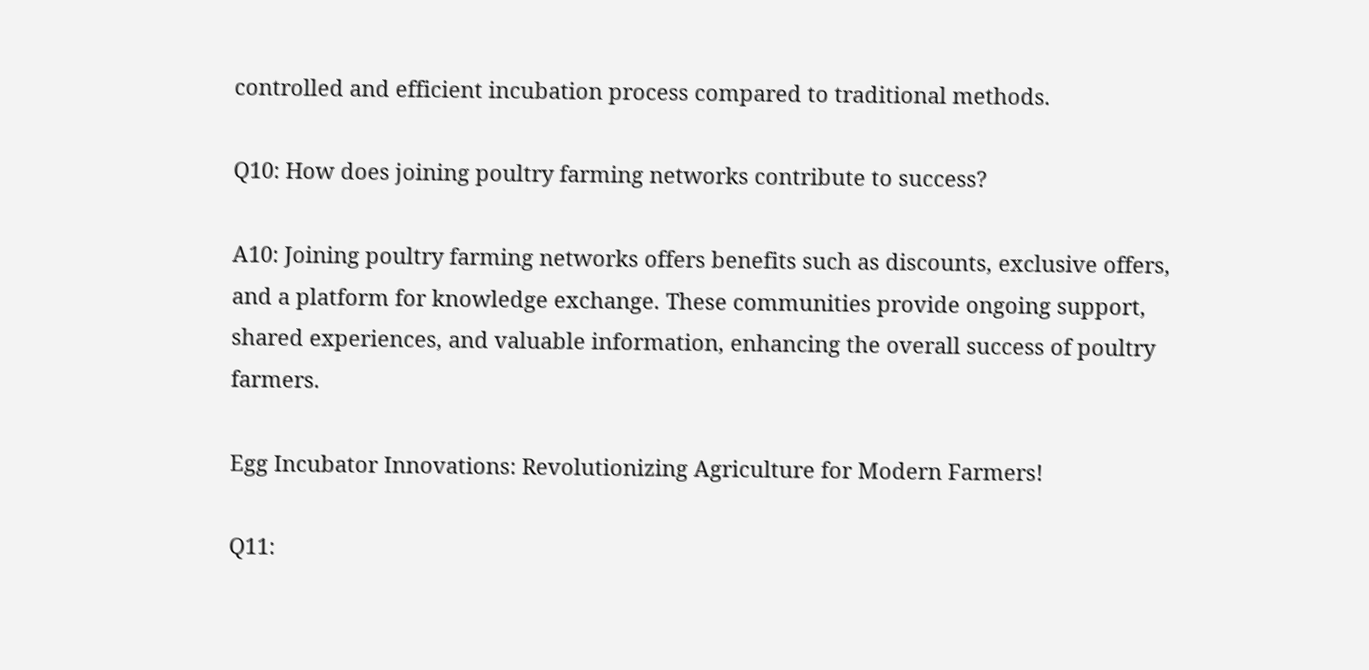controlled and efficient incubation process compared to traditional methods.

Q10: How does joining poultry farming networks contribute to success?

A10: Joining poultry farming networks offers benefits such as discounts, exclusive offers, and a platform for knowledge exchange. These communities provide ongoing support, shared experiences, and valuable information, enhancing the overall success of poultry farmers.

Egg Incubator Innovations: Revolutionizing Agriculture for Modern Farmers!

Q11: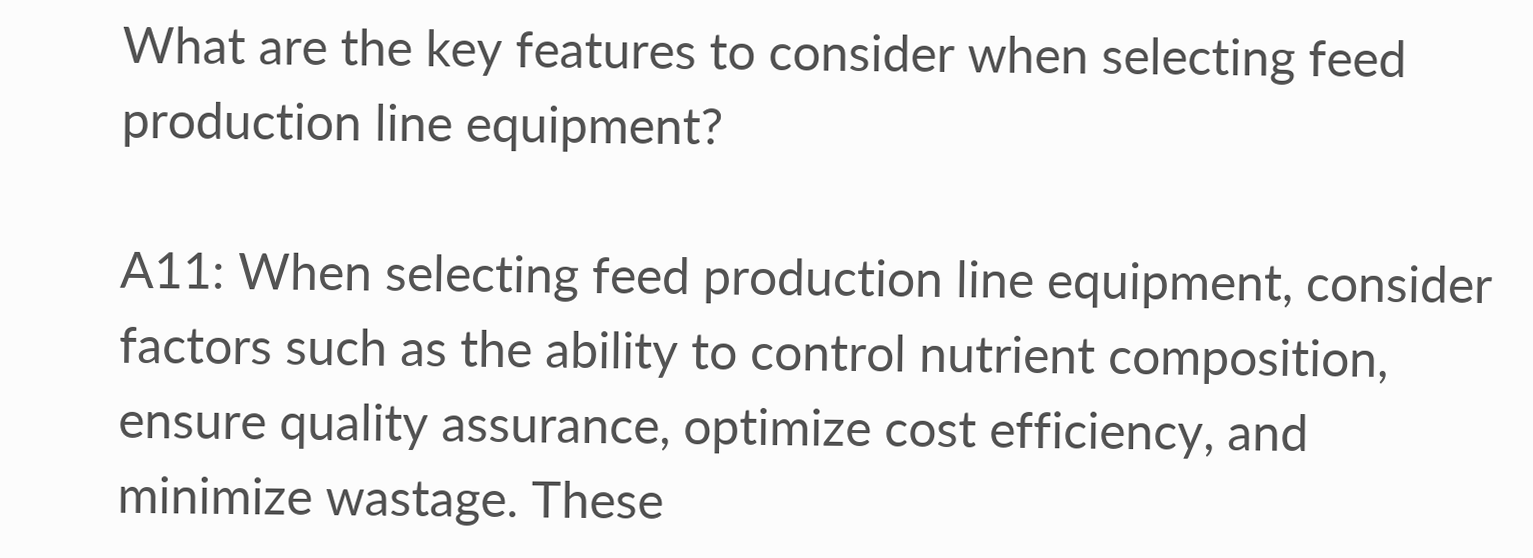What are the key features to consider when selecting feed production line equipment?

A11: When selecting feed production line equipment, consider factors such as the ability to control nutrient composition, ensure quality assurance, optimize cost efficiency, and minimize wastage. These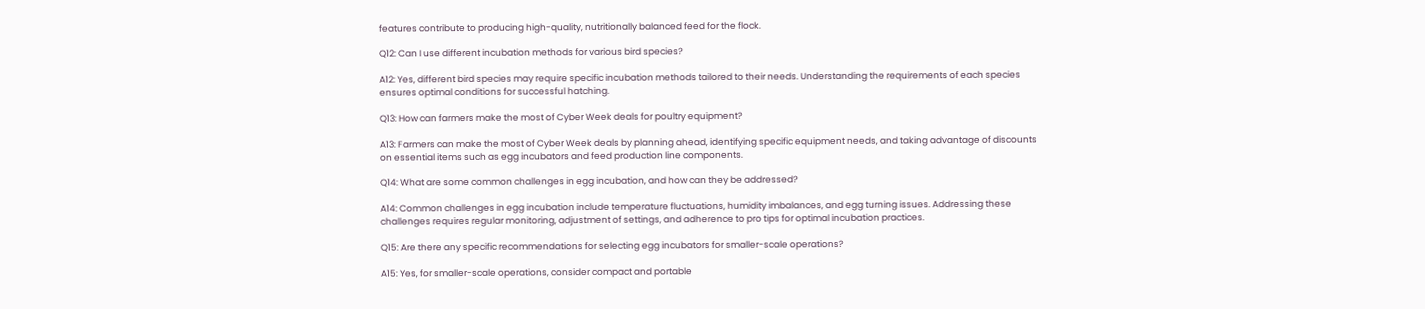features contribute to producing high-quality, nutritionally balanced feed for the flock.

Q12: Can I use different incubation methods for various bird species?

A12: Yes, different bird species may require specific incubation methods tailored to their needs. Understanding the requirements of each species ensures optimal conditions for successful hatching.

Q13: How can farmers make the most of Cyber Week deals for poultry equipment?

A13: Farmers can make the most of Cyber Week deals by planning ahead, identifying specific equipment needs, and taking advantage of discounts on essential items such as egg incubators and feed production line components.

Q14: What are some common challenges in egg incubation, and how can they be addressed?

A14: Common challenges in egg incubation include temperature fluctuations, humidity imbalances, and egg turning issues. Addressing these challenges requires regular monitoring, adjustment of settings, and adherence to pro tips for optimal incubation practices.

Q15: Are there any specific recommendations for selecting egg incubators for smaller-scale operations?

A15: Yes, for smaller-scale operations, consider compact and portable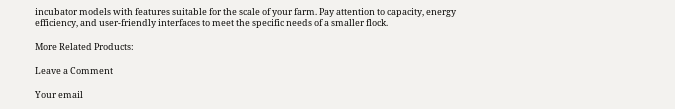incubator models with features suitable for the scale of your farm. Pay attention to capacity, energy efficiency, and user-friendly interfaces to meet the specific needs of a smaller flock.

More Related Products:

Leave a Comment

Your email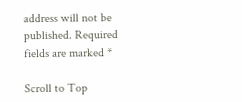address will not be published. Required fields are marked *

Scroll to Top